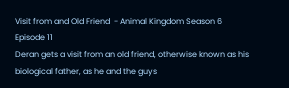Visit from and Old Friend  - Animal Kingdom Season 6 Episode 11
Deran gets a visit from an old friend, otherwise known as his biological father, as he and the guys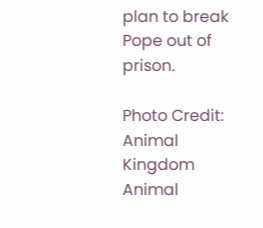plan to break Pope out of prison.

Photo Credit:
Animal Kingdom
Animal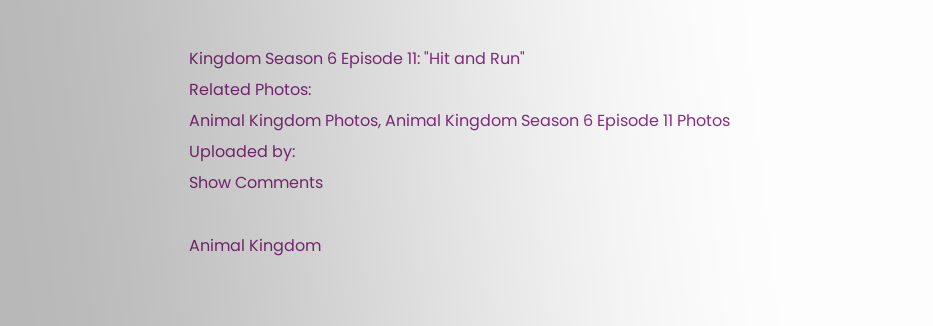Kingdom Season 6 Episode 11: "Hit and Run"
Related Photos:
Animal Kingdom Photos, Animal Kingdom Season 6 Episode 11 Photos
Uploaded by:
Show Comments

Animal Kingdom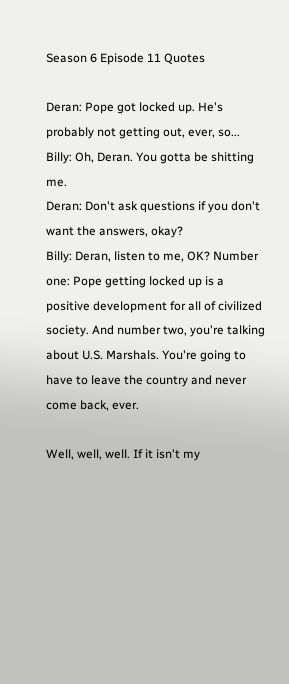Season 6 Episode 11 Quotes

Deran: Pope got locked up. He's probably not getting out, ever, so...
Billy: Oh, Deran. You gotta be shitting me.
Deran: Don't ask questions if you don't want the answers, okay?
Billy: Deran, listen to me, OK? Number one: Pope getting locked up is a positive development for all of civilized society. And number two, you're talking about U.S. Marshals. You're going to have to leave the country and never come back, ever.

Well, well, well. If it isn't my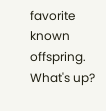favorite known offspring. What's up?